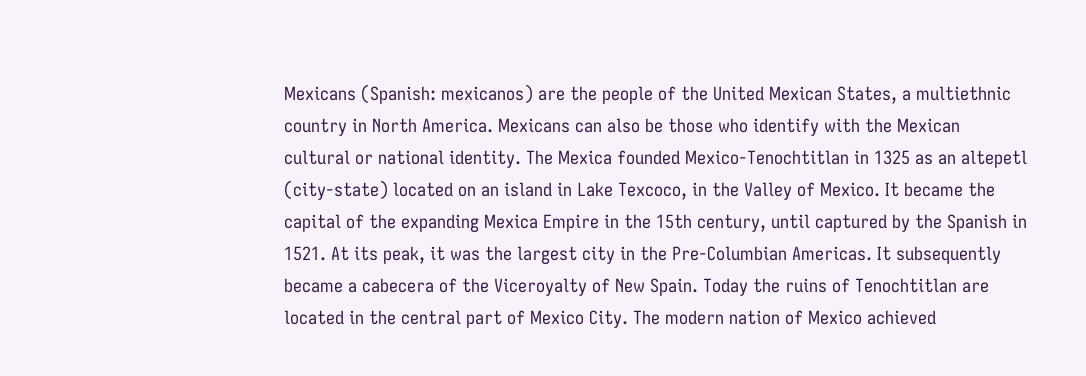Mexicans (Spanish: mexicanos) are the people of the United Mexican States, a multiethnic country in North America. Mexicans can also be those who identify with the Mexican cultural or national identity. The Mexica founded Mexico-Tenochtitlan in 1325 as an altepetl (city-state) located on an island in Lake Texcoco, in the Valley of Mexico. It became the capital of the expanding Mexica Empire in the 15th century, until captured by the Spanish in 1521. At its peak, it was the largest city in the Pre-Columbian Americas. It subsequently became a cabecera of the Viceroyalty of New Spain. Today the ruins of Tenochtitlan are located in the central part of Mexico City. The modern nation of Mexico achieved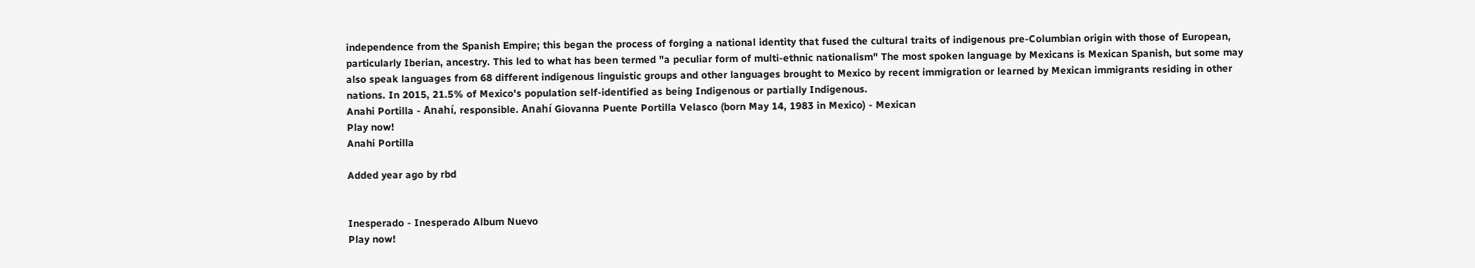independence from the Spanish Empire; this began the process of forging a national identity that fused the cultural traits of indigenous pre-Columbian origin with those of European, particularly Iberian, ancestry. This led to what has been termed "a peculiar form of multi-ethnic nationalism" The most spoken language by Mexicans is Mexican Spanish, but some may also speak languages from 68 different indigenous linguistic groups and other languages brought to Mexico by recent immigration or learned by Mexican immigrants residing in other nations. In 2015, 21.5% of Mexico's population self-identified as being Indigenous or partially Indigenous.
Anahi Portilla - Anahí, responsible. Anahí Giovanna Puente Portilla Velasco (born May 14, 1983 in Mexico) - Mexican
Play now!
Anahi Portilla

Added year ago by rbd


Inesperado - Inesperado Album Nuevo
Play now!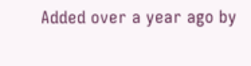Added over a year ago by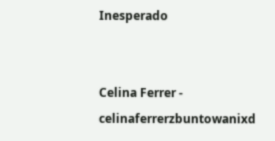Inesperado


Celina Ferrer - celinaferrerzbuntowanixd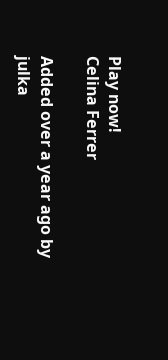Play now!
Celina Ferrer

Added over a year ago by julka